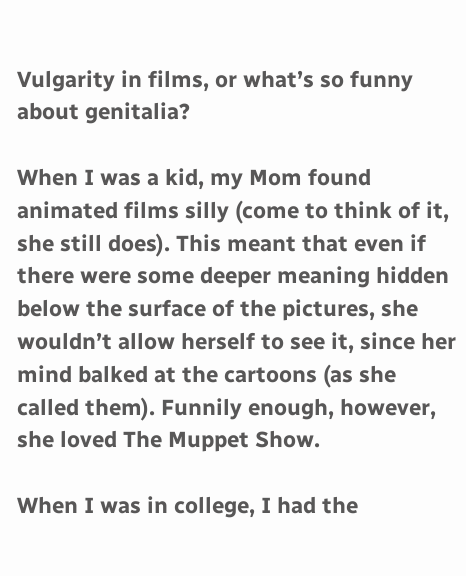Vulgarity in films, or what’s so funny about genitalia?

When I was a kid, my Mom found animated films silly (come to think of it, she still does). This meant that even if there were some deeper meaning hidden below the surface of the pictures, she wouldn’t allow herself to see it, since her mind balked at the cartoons (as she called them). Funnily enough, however, she loved The Muppet Show.

When I was in college, I had the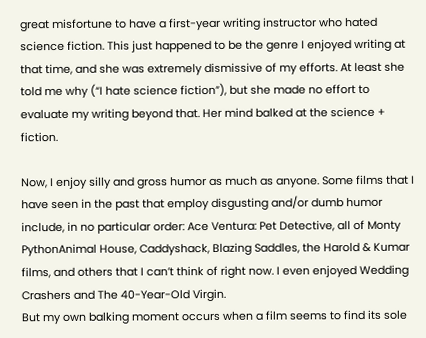great misfortune to have a first-year writing instructor who hated science fiction. This just happened to be the genre I enjoyed writing at that time, and she was extremely dismissive of my efforts. At least she told me why (“I hate science fiction”), but she made no effort to evaluate my writing beyond that. Her mind balked at the science + fiction.

Now, I enjoy silly and gross humor as much as anyone. Some films that I have seen in the past that employ disgusting and/or dumb humor include, in no particular order: Ace Ventura: Pet Detective, all of Monty PythonAnimal House, Caddyshack, Blazing Saddles, the Harold & Kumar films, and others that I can’t think of right now. I even enjoyed Wedding Crashers and The 40-Year-Old Virgin.
But my own balking moment occurs when a film seems to find its sole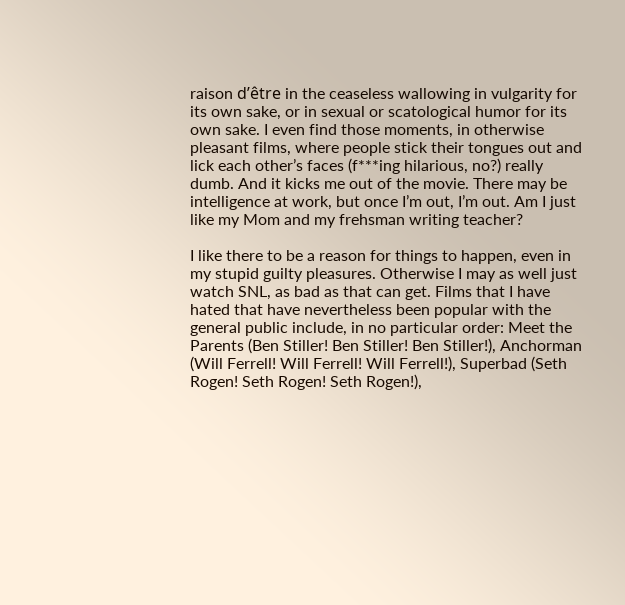raison d’être in the ceaseless wallowing in vulgarity for its own sake, or in sexual or scatological humor for its own sake. I even find those moments, in otherwise pleasant films, where people stick their tongues out and lick each other’s faces (f***ing hilarious, no?) really dumb. And it kicks me out of the movie. There may be intelligence at work, but once I’m out, I’m out. Am I just like my Mom and my frehsman writing teacher?

I like there to be a reason for things to happen, even in my stupid guilty pleasures. Otherwise I may as well just watch SNL, as bad as that can get. Films that I have hated that have nevertheless been popular with the general public include, in no particular order: Meet the Parents (Ben Stiller! Ben Stiller! Ben Stiller!), Anchorman (Will Ferrell! Will Ferrell! Will Ferrell!), Superbad (Seth Rogen! Seth Rogen! Seth Rogen!),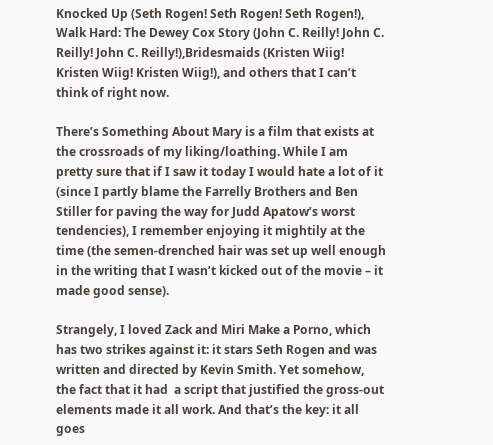Knocked Up (Seth Rogen! Seth Rogen! Seth Rogen!), Walk Hard: The Dewey Cox Story (John C. Reilly! John C. Reilly! John C. Reilly!),Bridesmaids (Kristen Wiig! Kristen Wiig! Kristen Wiig!), and others that I can’t think of right now.

There’s Something About Mary is a film that exists at the crossroads of my liking/loathing. While I am pretty sure that if I saw it today I would hate a lot of it (since I partly blame the Farrelly Brothers and Ben Stiller for paving the way for Judd Apatow’s worst tendencies), I remember enjoying it mightily at the time (the semen-drenched hair was set up well enough in the writing that I wasn’t kicked out of the movie – it made good sense).

Strangely, I loved Zack and Miri Make a Porno, which has two strikes against it: it stars Seth Rogen and was written and directed by Kevin Smith. Yet somehow, the fact that it had  a script that justified the gross-out elements made it all work. And that’s the key: it all goes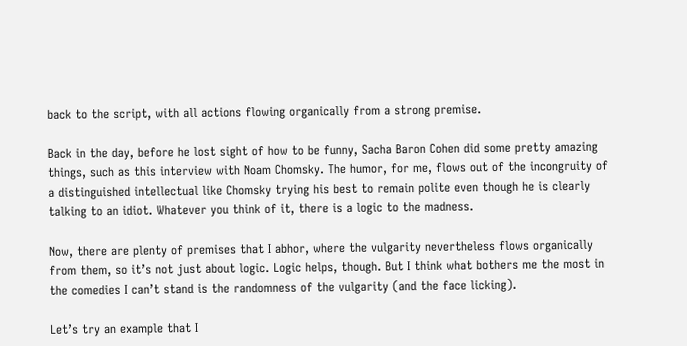back to the script, with all actions flowing organically from a strong premise.

Back in the day, before he lost sight of how to be funny, Sacha Baron Cohen did some pretty amazing things, such as this interview with Noam Chomsky. The humor, for me, flows out of the incongruity of a distinguished intellectual like Chomsky trying his best to remain polite even though he is clearly talking to an idiot. Whatever you think of it, there is a logic to the madness.

Now, there are plenty of premises that I abhor, where the vulgarity nevertheless flows organically from them, so it’s not just about logic. Logic helps, though. But I think what bothers me the most in the comedies I can’t stand is the randomness of the vulgarity (and the face licking).

Let’s try an example that I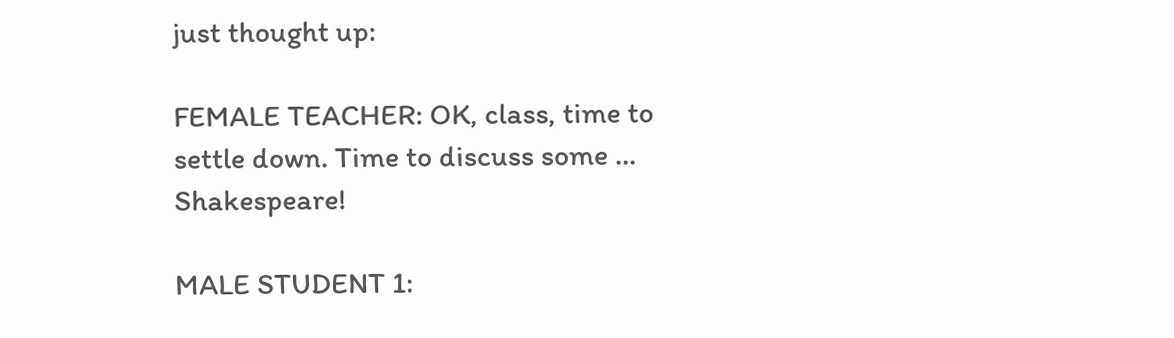just thought up:

FEMALE TEACHER: OK, class, time to settle down. Time to discuss some … Shakespeare!

MALE STUDENT 1: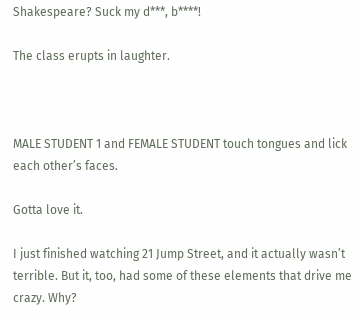Shakespeare? Suck my d***, b****!

The class erupts in laughter.



MALE STUDENT 1 and FEMALE STUDENT touch tongues and lick each other’s faces.

Gotta love it.

I just finished watching 21 Jump Street, and it actually wasn’t terrible. But it, too, had some of these elements that drive me crazy. Why?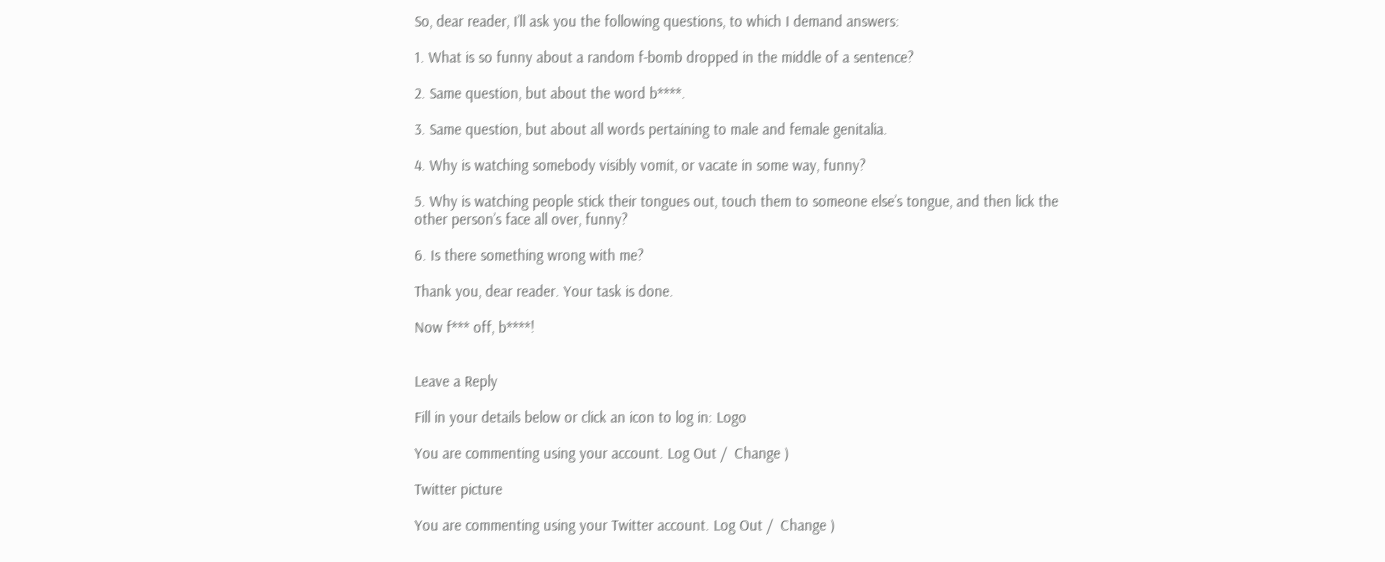So, dear reader, I’ll ask you the following questions, to which I demand answers:

1. What is so funny about a random f-bomb dropped in the middle of a sentence?

2. Same question, but about the word b****.

3. Same question, but about all words pertaining to male and female genitalia.

4. Why is watching somebody visibly vomit, or vacate in some way, funny?

5. Why is watching people stick their tongues out, touch them to someone else’s tongue, and then lick the other person’s face all over, funny?

6. Is there something wrong with me?

Thank you, dear reader. Your task is done.

Now f*** off, b****!


Leave a Reply

Fill in your details below or click an icon to log in: Logo

You are commenting using your account. Log Out /  Change )

Twitter picture

You are commenting using your Twitter account. Log Out /  Change )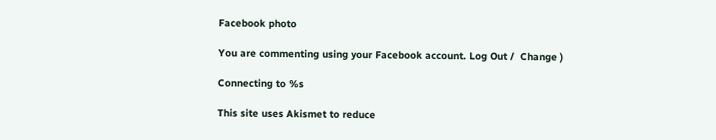Facebook photo

You are commenting using your Facebook account. Log Out /  Change )

Connecting to %s

This site uses Akismet to reduce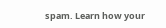spam. Learn how your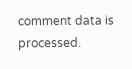comment data is processed.